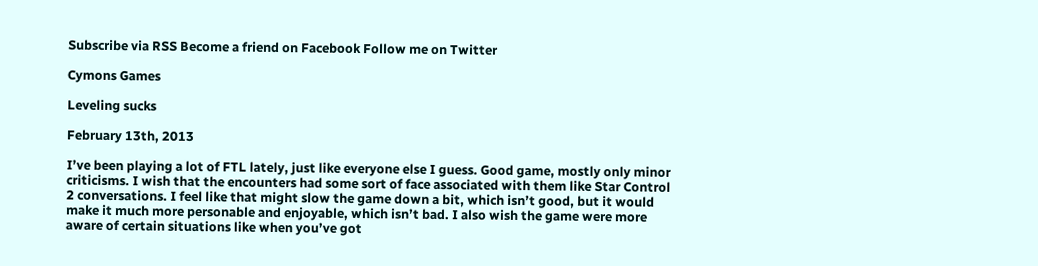Subscribe via RSS Become a friend on Facebook Follow me on Twitter

Cymons Games

Leveling sucks

February 13th, 2013

I’ve been playing a lot of FTL lately, just like everyone else I guess. Good game, mostly only minor criticisms. I wish that the encounters had some sort of face associated with them like Star Control 2 conversations. I feel like that might slow the game down a bit, which isn’t good, but it would make it much more personable and enjoyable, which isn’t bad. I also wish the game were more aware of certain situations like when you’ve got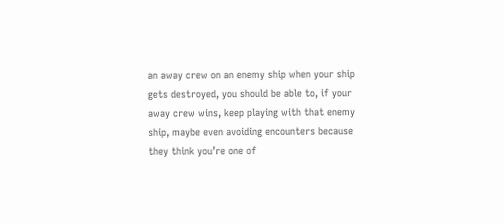an away crew on an enemy ship when your ship gets destroyed, you should be able to, if your away crew wins, keep playing with that enemy ship, maybe even avoiding encounters because they think you’re one of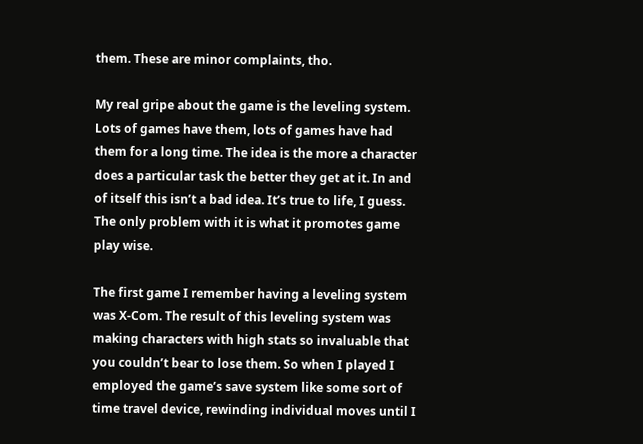them. These are minor complaints, tho.

My real gripe about the game is the leveling system. Lots of games have them, lots of games have had them for a long time. The idea is the more a character does a particular task the better they get at it. In and of itself this isn’t a bad idea. It’s true to life, I guess. The only problem with it is what it promotes game play wise.

The first game I remember having a leveling system was X-Com. The result of this leveling system was making characters with high stats so invaluable that you couldn’t bear to lose them. So when I played I employed the game’s save system like some sort of time travel device, rewinding individual moves until I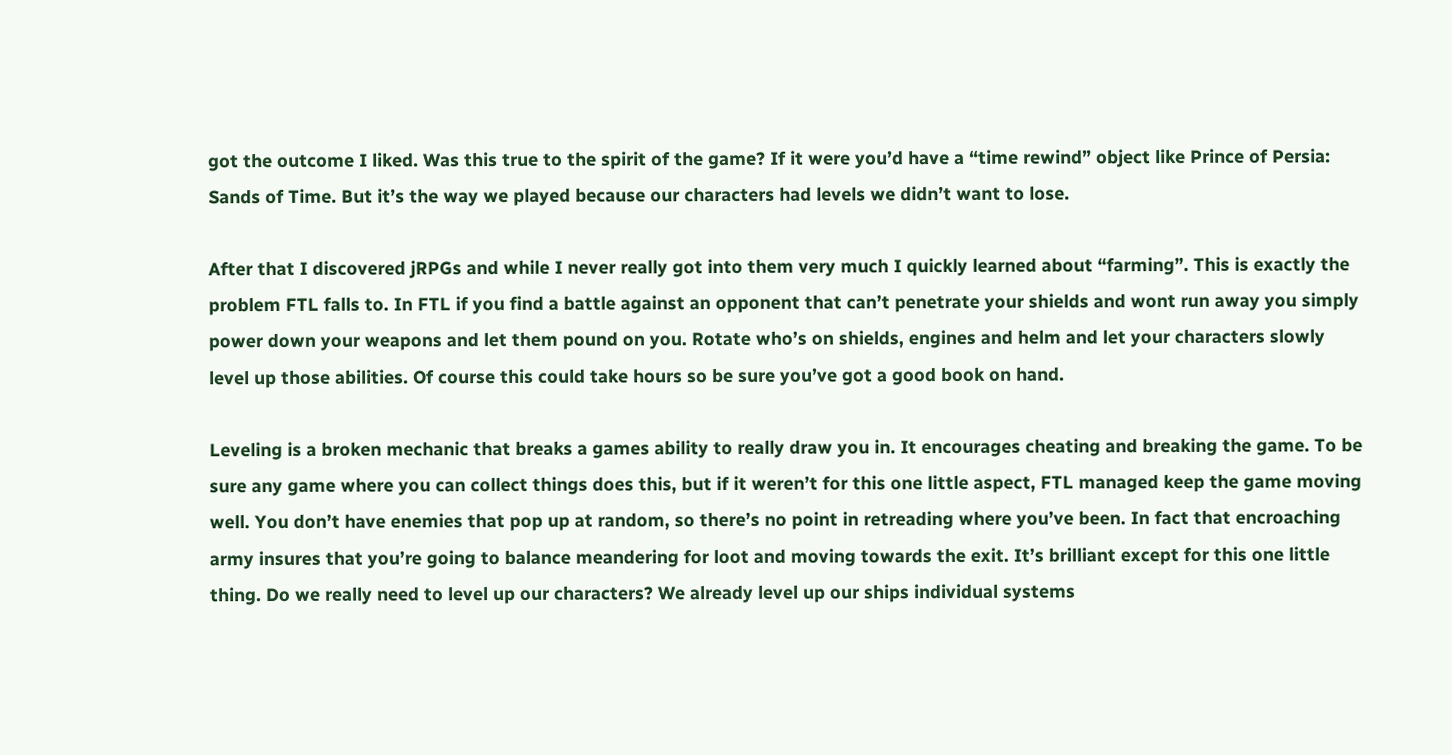got the outcome I liked. Was this true to the spirit of the game? If it were you’d have a “time rewind” object like Prince of Persia: Sands of Time. But it’s the way we played because our characters had levels we didn’t want to lose.

After that I discovered jRPGs and while I never really got into them very much I quickly learned about “farming”. This is exactly the problem FTL falls to. In FTL if you find a battle against an opponent that can’t penetrate your shields and wont run away you simply power down your weapons and let them pound on you. Rotate who’s on shields, engines and helm and let your characters slowly level up those abilities. Of course this could take hours so be sure you’ve got a good book on hand.

Leveling is a broken mechanic that breaks a games ability to really draw you in. It encourages cheating and breaking the game. To be sure any game where you can collect things does this, but if it weren’t for this one little aspect, FTL managed keep the game moving well. You don’t have enemies that pop up at random, so there’s no point in retreading where you’ve been. In fact that encroaching army insures that you’re going to balance meandering for loot and moving towards the exit. It’s brilliant except for this one little thing. Do we really need to level up our characters? We already level up our ships individual systems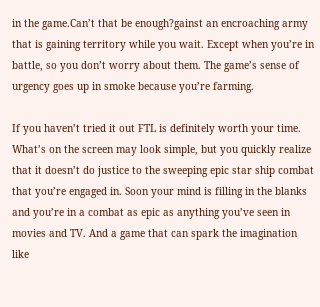in the game.Can’t that be enough?gainst an encroaching army that is gaining territory while you wait. Except when you’re in battle, so you don’t worry about them. The game’s sense of urgency goes up in smoke because you’re farming.

If you haven’t tried it out FTL is definitely worth your time. What’s on the screen may look simple, but you quickly realize that it doesn’t do justice to the sweeping epic star ship combat that you’re engaged in. Soon your mind is filling in the blanks and you’re in a combat as epic as anything you’ve seen in movies and TV. And a game that can spark the imagination like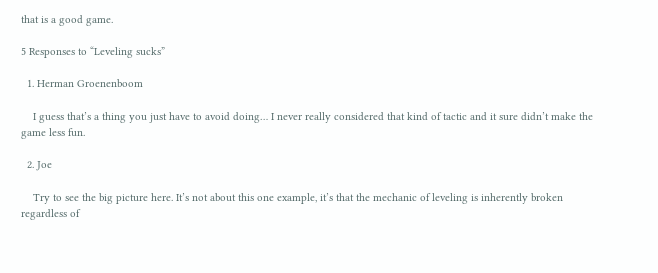that is a good game.

5 Responses to “Leveling sucks”

  1. Herman Groenenboom

    I guess that’s a thing you just have to avoid doing… I never really considered that kind of tactic and it sure didn’t make the game less fun.

  2. Joe

    Try to see the big picture here. It’s not about this one example, it’s that the mechanic of leveling is inherently broken regardless of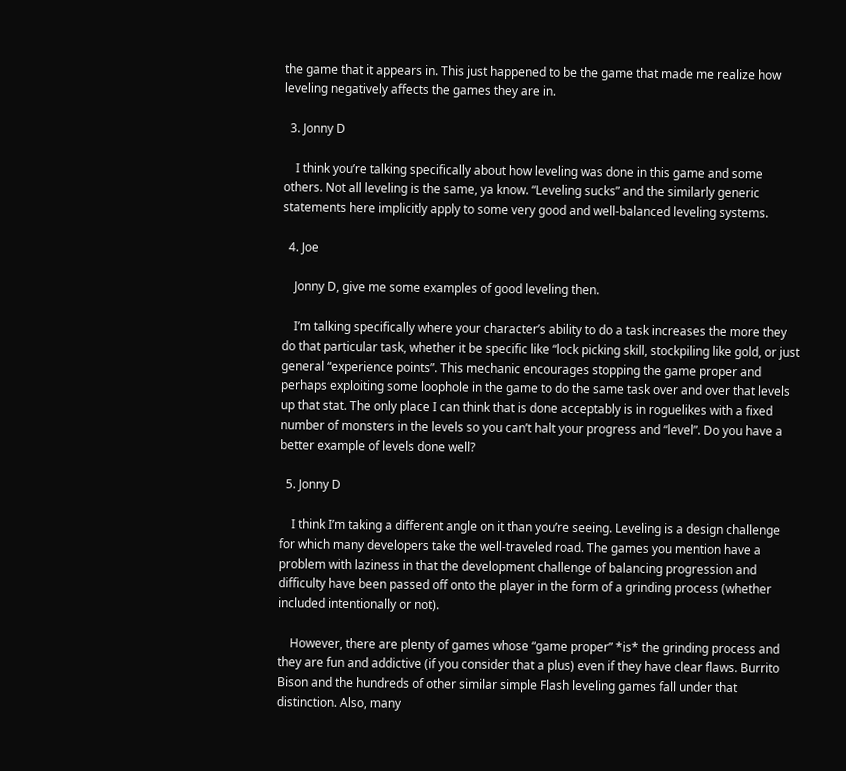the game that it appears in. This just happened to be the game that made me realize how leveling negatively affects the games they are in.

  3. Jonny D

    I think you’re talking specifically about how leveling was done in this game and some others. Not all leveling is the same, ya know. “Leveling sucks” and the similarly generic statements here implicitly apply to some very good and well-balanced leveling systems.

  4. Joe

    Jonny D, give me some examples of good leveling then.

    I’m talking specifically where your character’s ability to do a task increases the more they do that particular task, whether it be specific like “lock picking skill, stockpiling like gold, or just general “experience points”. This mechanic encourages stopping the game proper and perhaps exploiting some loophole in the game to do the same task over and over that levels up that stat. The only place I can think that is done acceptably is in roguelikes with a fixed number of monsters in the levels so you can’t halt your progress and “level”. Do you have a better example of levels done well?

  5. Jonny D

    I think I’m taking a different angle on it than you’re seeing. Leveling is a design challenge for which many developers take the well-traveled road. The games you mention have a problem with laziness in that the development challenge of balancing progression and difficulty have been passed off onto the player in the form of a grinding process (whether included intentionally or not).

    However, there are plenty of games whose “game proper” *is* the grinding process and they are fun and addictive (if you consider that a plus) even if they have clear flaws. Burrito Bison and the hundreds of other similar simple Flash leveling games fall under that distinction. Also, many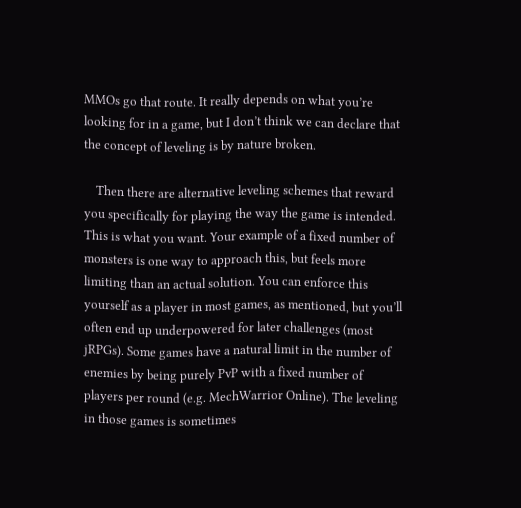MMOs go that route. It really depends on what you’re looking for in a game, but I don’t think we can declare that the concept of leveling is by nature broken.

    Then there are alternative leveling schemes that reward you specifically for playing the way the game is intended. This is what you want. Your example of a fixed number of monsters is one way to approach this, but feels more limiting than an actual solution. You can enforce this yourself as a player in most games, as mentioned, but you’ll often end up underpowered for later challenges (most jRPGs). Some games have a natural limit in the number of enemies by being purely PvP with a fixed number of players per round (e.g. MechWarrior Online). The leveling in those games is sometimes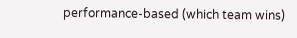performance-based (which team wins)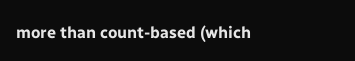more than count-based (which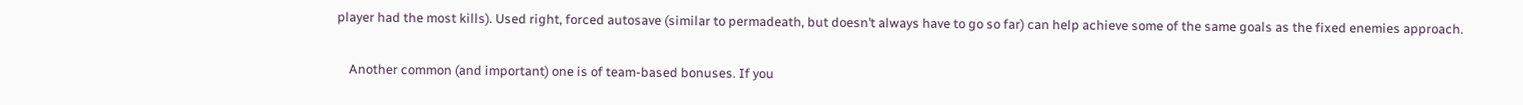player had the most kills). Used right, forced autosave (similar to permadeath, but doesn’t always have to go so far) can help achieve some of the same goals as the fixed enemies approach.

    Another common (and important) one is of team-based bonuses. If you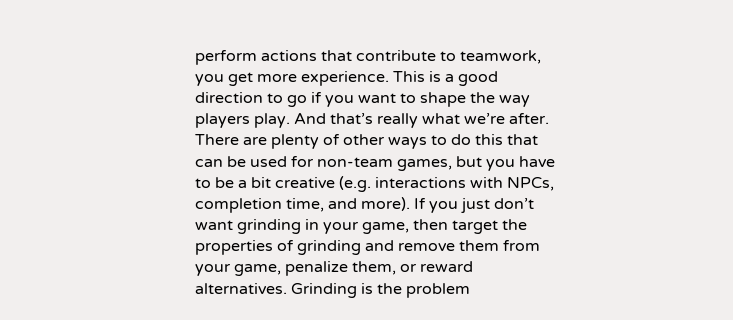perform actions that contribute to teamwork, you get more experience. This is a good direction to go if you want to shape the way players play. And that’s really what we’re after. There are plenty of other ways to do this that can be used for non-team games, but you have to be a bit creative (e.g. interactions with NPCs, completion time, and more). If you just don’t want grinding in your game, then target the properties of grinding and remove them from your game, penalize them, or reward alternatives. Grinding is the problem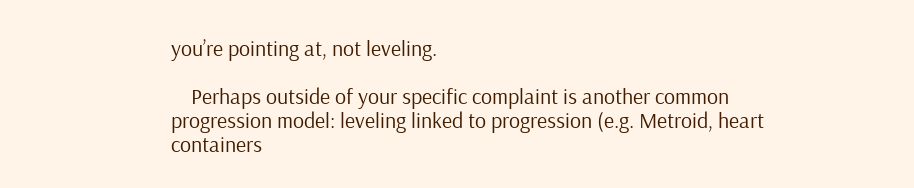you’re pointing at, not leveling.

    Perhaps outside of your specific complaint is another common progression model: leveling linked to progression (e.g. Metroid, heart containers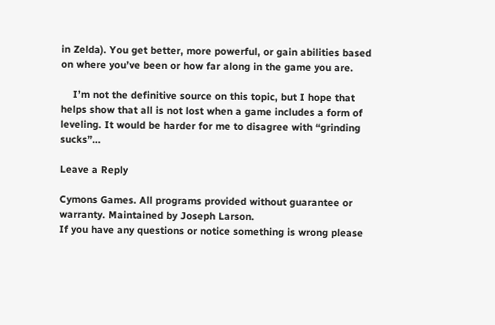in Zelda). You get better, more powerful, or gain abilities based on where you’ve been or how far along in the game you are.

    I’m not the definitive source on this topic, but I hope that helps show that all is not lost when a game includes a form of leveling. It would be harder for me to disagree with “grinding sucks”…

Leave a Reply

Cymons Games. All programs provided without guarantee or warranty. Maintained by Joseph Larson.
If you have any questions or notice something is wrong please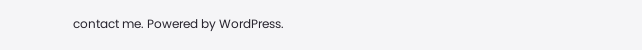contact me. Powered by WordPress.